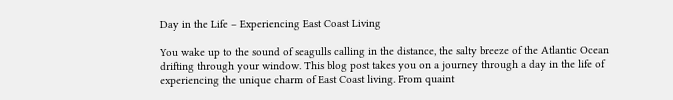Day in the Life – Experiencing East Coast Living

You wake up to the sound of seagulls calling in the distance, the salty breeze of the Atlantic Ocean drifting through your window. This blog post takes you on a journey through a day in the life of experiencing the unique charm of East Coast living. From quaint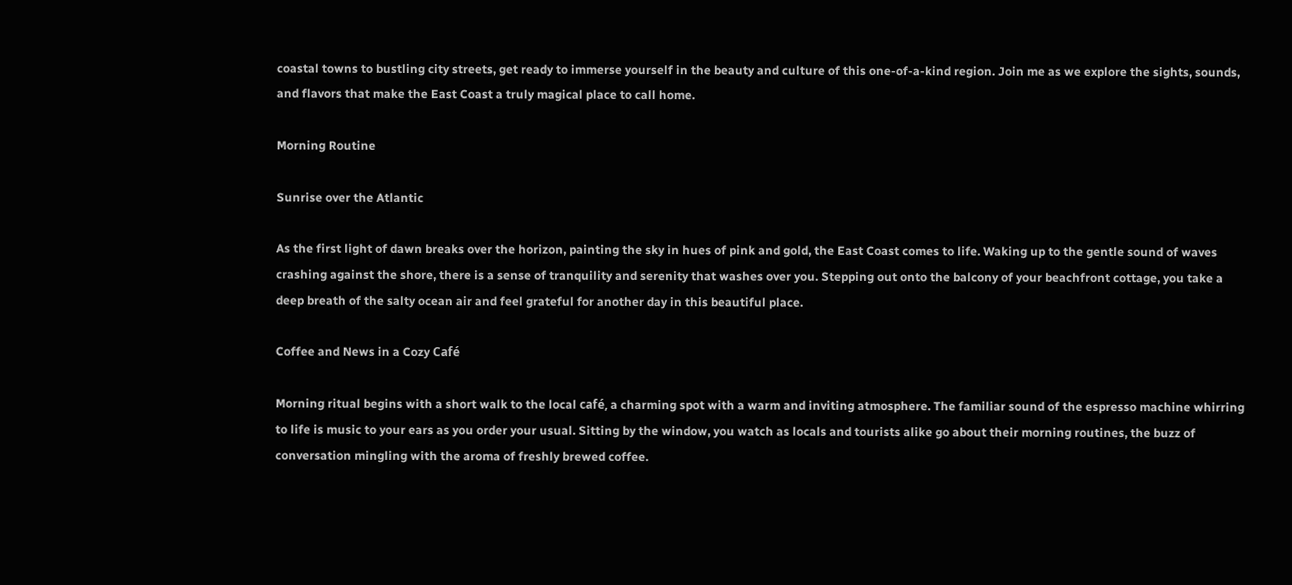coastal towns to bustling city streets, get ready to immerse yourself in the beauty and culture of this one-of-a-kind region. Join me as we explore the sights, sounds, and flavors that make the East Coast a truly magical place to call home.

Morning Routine

Sunrise over the Atlantic

As the first light of dawn breaks over the horizon, painting the sky in hues of pink and gold, the East Coast comes to life. Waking up to the gentle sound of waves crashing against the shore, there is a sense of tranquility and serenity that washes over you. Stepping out onto the balcony of your beachfront cottage, you take a deep breath of the salty ocean air and feel grateful for another day in this beautiful place.

Coffee and News in a Cozy Café

Morning ritual begins with a short walk to the local café, a charming spot with a warm and inviting atmosphere. The familiar sound of the espresso machine whirring to life is music to your ears as you order your usual. Sitting by the window, you watch as locals and tourists alike go about their morning routines, the buzz of conversation mingling with the aroma of freshly brewed coffee.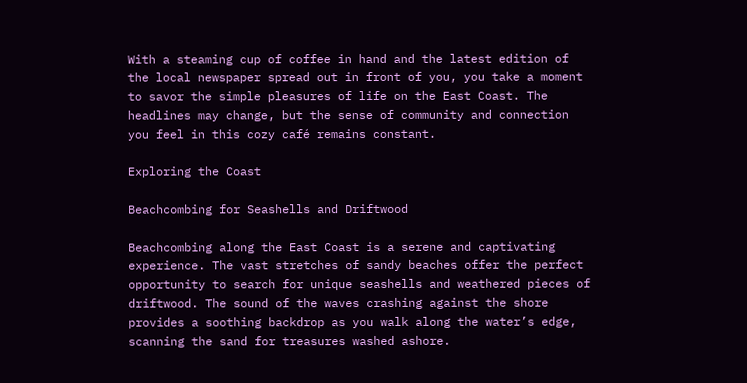With a steaming cup of coffee in hand and the latest edition of the local newspaper spread out in front of you, you take a moment to savor the simple pleasures of life on the East Coast. The headlines may change, but the sense of community and connection you feel in this cozy café remains constant.

Exploring the Coast

Beachcombing for Seashells and Driftwood

Beachcombing along the East Coast is a serene and captivating experience. The vast stretches of sandy beaches offer the perfect opportunity to search for unique seashells and weathered pieces of driftwood. The sound of the waves crashing against the shore provides a soothing backdrop as you walk along the water’s edge, scanning the sand for treasures washed ashore.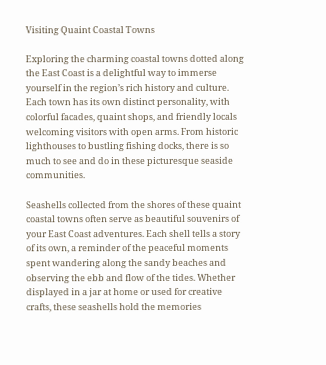Visiting Quaint Coastal Towns

Exploring the charming coastal towns dotted along the East Coast is a delightful way to immerse yourself in the region’s rich history and culture. Each town has its own distinct personality, with colorful facades, quaint shops, and friendly locals welcoming visitors with open arms. From historic lighthouses to bustling fishing docks, there is so much to see and do in these picturesque seaside communities.

Seashells collected from the shores of these quaint coastal towns often serve as beautiful souvenirs of your East Coast adventures. Each shell tells a story of its own, a reminder of the peaceful moments spent wandering along the sandy beaches and observing the ebb and flow of the tides. Whether displayed in a jar at home or used for creative crafts, these seashells hold the memories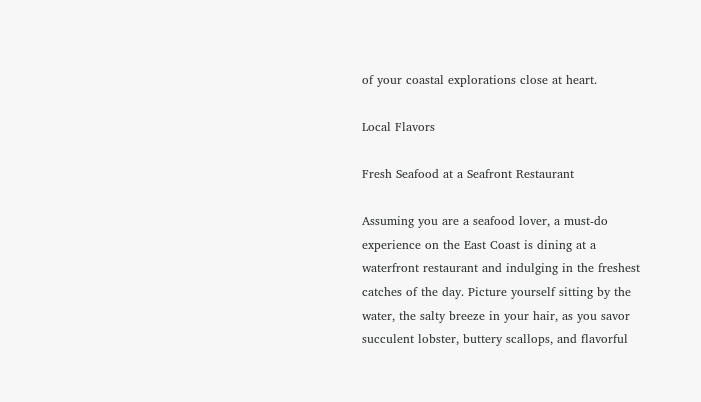of your coastal explorations close at heart.

Local Flavors

Fresh Seafood at a Seafront Restaurant

Assuming you are a seafood lover, a must-do experience on the East Coast is dining at a waterfront restaurant and indulging in the freshest catches of the day. Picture yourself sitting by the water, the salty breeze in your hair, as you savor succulent lobster, buttery scallops, and flavorful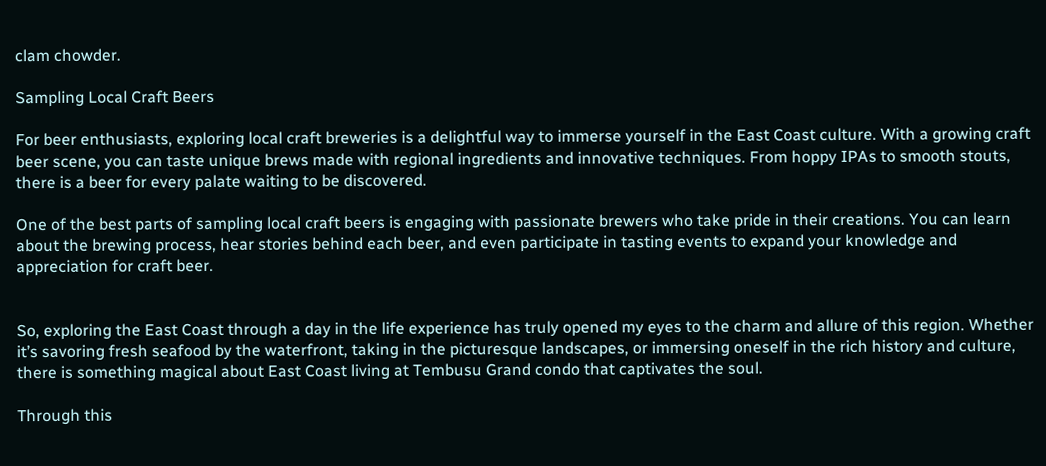clam chowder.

Sampling Local Craft Beers

For beer enthusiasts, exploring local craft breweries is a delightful way to immerse yourself in the East Coast culture. With a growing craft beer scene, you can taste unique brews made with regional ingredients and innovative techniques. From hoppy IPAs to smooth stouts, there is a beer for every palate waiting to be discovered.

One of the best parts of sampling local craft beers is engaging with passionate brewers who take pride in their creations. You can learn about the brewing process, hear stories behind each beer, and even participate in tasting events to expand your knowledge and appreciation for craft beer.


So, exploring the East Coast through a day in the life experience has truly opened my eyes to the charm and allure of this region. Whether it’s savoring fresh seafood by the waterfront, taking in the picturesque landscapes, or immersing oneself in the rich history and culture, there is something magical about East Coast living at Tembusu Grand condo that captivates the soul.

Through this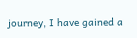journey, I have gained a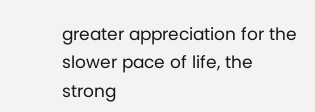greater appreciation for the slower pace of life, the strong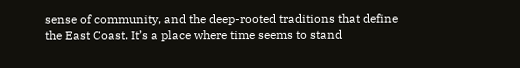sense of community, and the deep-rooted traditions that define the East Coast. It’s a place where time seems to stand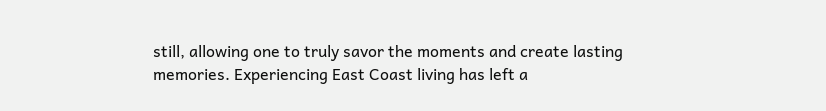still, allowing one to truly savor the moments and create lasting memories. Experiencing East Coast living has left a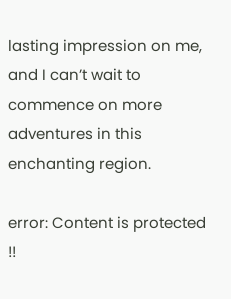lasting impression on me, and I can’t wait to commence on more adventures in this enchanting region.

error: Content is protected !!